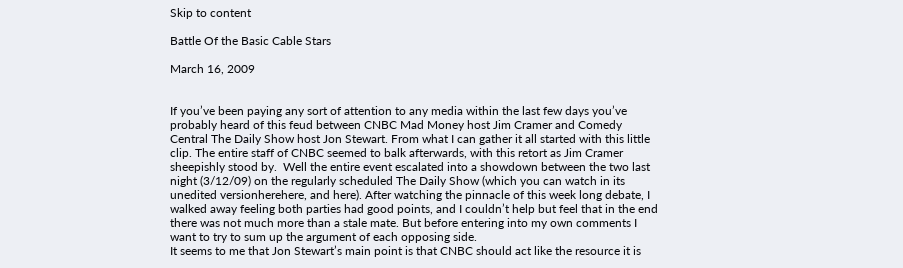Skip to content

Battle Of the Basic Cable Stars

March 16, 2009


If you’ve been paying any sort of attention to any media within the last few days you’ve probably heard of this feud between CNBC Mad Money host Jim Cramer and Comedy Central The Daily Show host Jon Stewart. From what I can gather it all started with this little clip. The entire staff of CNBC seemed to balk afterwards, with this retort as Jim Cramer sheepishly stood by.  Well the entire event escalated into a showdown between the two last night (3/12/09) on the regularly scheduled The Daily Show (which you can watch in its unedited versionherehere, and here). After watching the pinnacle of this week long debate, I walked away feeling both parties had good points, and I couldn’t help but feel that in the end there was not much more than a stale mate. But before entering into my own comments I want to try to sum up the argument of each opposing side.
It seems to me that Jon Stewart’s main point is that CNBC should act like the resource it is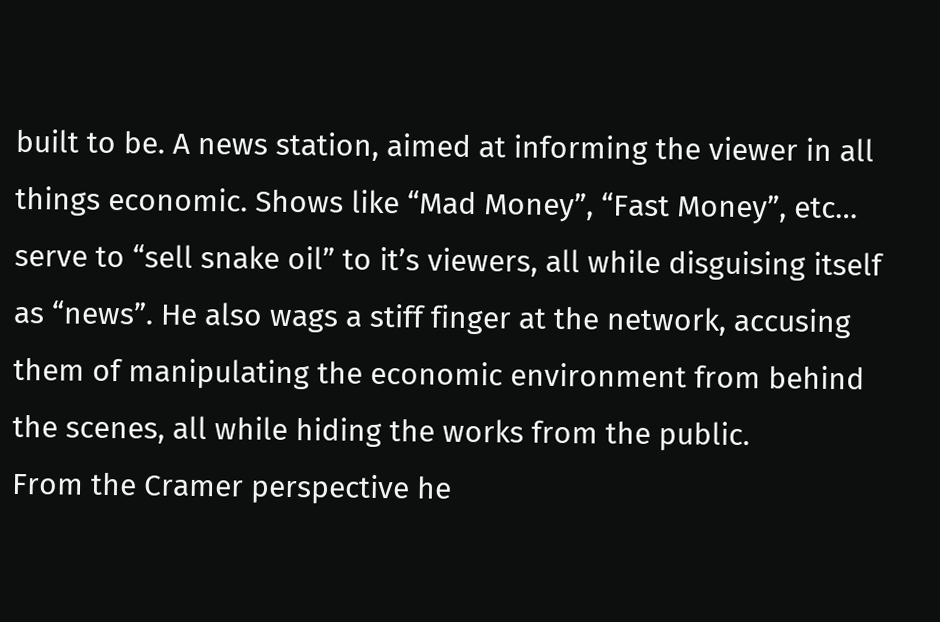built to be. A news station, aimed at informing the viewer in all things economic. Shows like “Mad Money”, “Fast Money”, etc… serve to “sell snake oil” to it’s viewers, all while disguising itself as “news”. He also wags a stiff finger at the network, accusing them of manipulating the economic environment from behind the scenes, all while hiding the works from the public.
From the Cramer perspective he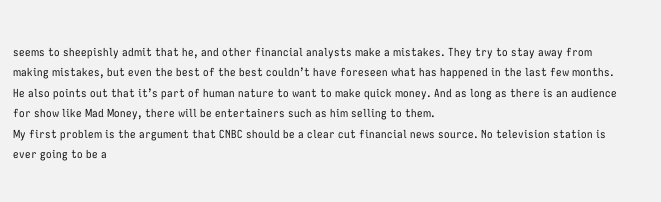seems to sheepishly admit that he, and other financial analysts make a mistakes. They try to stay away from making mistakes, but even the best of the best couldn’t have foreseen what has happened in the last few months. He also points out that it’s part of human nature to want to make quick money. And as long as there is an audience for show like Mad Money, there will be entertainers such as him selling to them.
My first problem is the argument that CNBC should be a clear cut financial news source. No television station is ever going to be a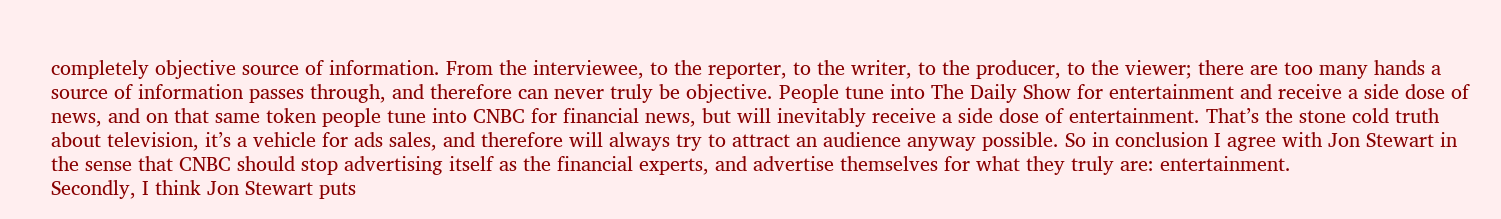completely objective source of information. From the interviewee, to the reporter, to the writer, to the producer, to the viewer; there are too many hands a source of information passes through, and therefore can never truly be objective. People tune into The Daily Show for entertainment and receive a side dose of news, and on that same token people tune into CNBC for financial news, but will inevitably receive a side dose of entertainment. That’s the stone cold truth about television, it’s a vehicle for ads sales, and therefore will always try to attract an audience anyway possible. So in conclusion I agree with Jon Stewart in the sense that CNBC should stop advertising itself as the financial experts, and advertise themselves for what they truly are: entertainment.
Secondly, I think Jon Stewart puts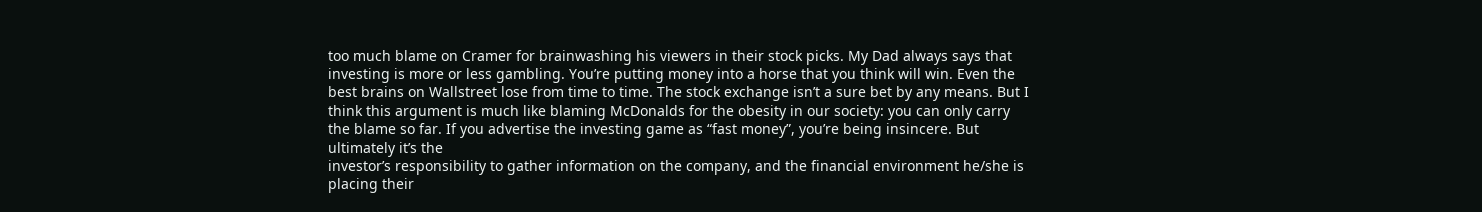too much blame on Cramer for brainwashing his viewers in their stock picks. My Dad always says that investing is more or less gambling. You’re putting money into a horse that you think will win. Even the best brains on Wallstreet lose from time to time. The stock exchange isn’t a sure bet by any means. But I think this argument is much like blaming McDonalds for the obesity in our society: you can only carry the blame so far. If you advertise the investing game as “fast money”, you’re being insincere. But ultimately it’s the
investor’s responsibility to gather information on the company, and the financial environment he/she is placing their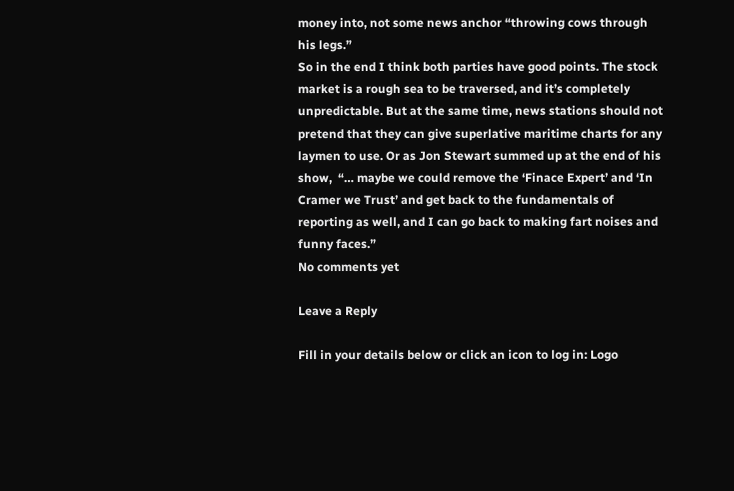money into, not some news anchor “throwing cows through his legs.”
So in the end I think both parties have good points. The stock market is a rough sea to be traversed, and it’s completely unpredictable. But at the same time, news stations should not  pretend that they can give superlative maritime charts for any laymen to use. Or as Jon Stewart summed up at the end of his show,  “… maybe we could remove the ‘Finace Expert’ and ‘In Cramer we Trust’ and get back to the fundamentals of reporting as well, and I can go back to making fart noises and funny faces.”
No comments yet

Leave a Reply

Fill in your details below or click an icon to log in: Logo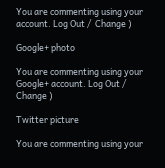You are commenting using your account. Log Out /  Change )

Google+ photo

You are commenting using your Google+ account. Log Out /  Change )

Twitter picture

You are commenting using your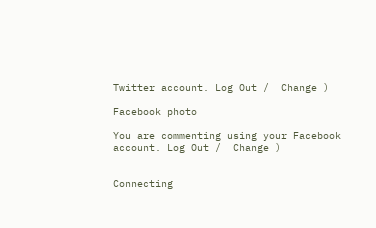Twitter account. Log Out /  Change )

Facebook photo

You are commenting using your Facebook account. Log Out /  Change )


Connecting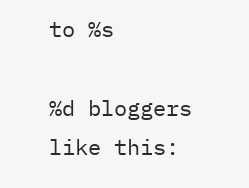to %s

%d bloggers like this: